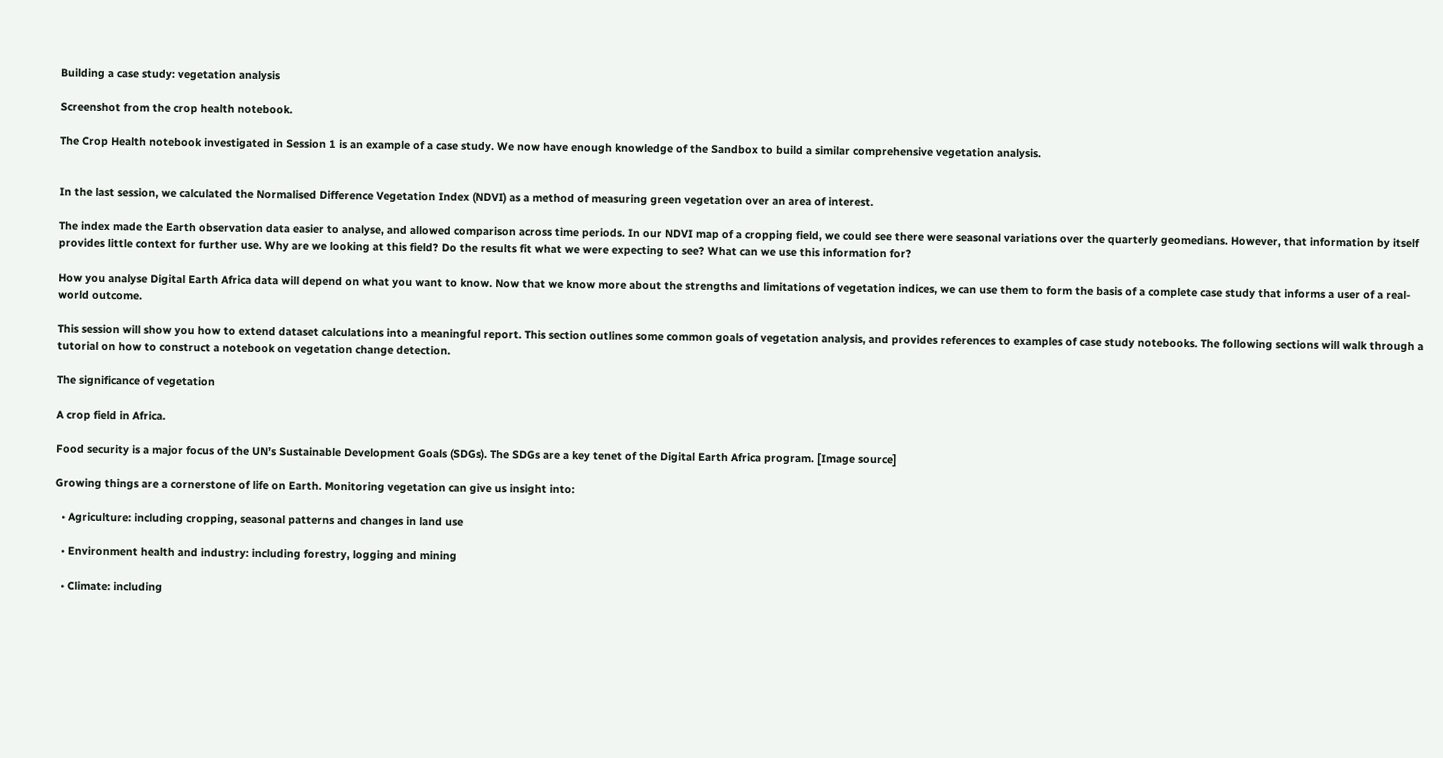Building a case study: vegetation analysis

Screenshot from the crop health notebook.

The Crop Health notebook investigated in Session 1 is an example of a case study. We now have enough knowledge of the Sandbox to build a similar comprehensive vegetation analysis.


In the last session, we calculated the Normalised Difference Vegetation Index (NDVI) as a method of measuring green vegetation over an area of interest.

The index made the Earth observation data easier to analyse, and allowed comparison across time periods. In our NDVI map of a cropping field, we could see there were seasonal variations over the quarterly geomedians. However, that information by itself provides little context for further use. Why are we looking at this field? Do the results fit what we were expecting to see? What can we use this information for?

How you analyse Digital Earth Africa data will depend on what you want to know. Now that we know more about the strengths and limitations of vegetation indices, we can use them to form the basis of a complete case study that informs a user of a real-world outcome.

This session will show you how to extend dataset calculations into a meaningful report. This section outlines some common goals of vegetation analysis, and provides references to examples of case study notebooks. The following sections will walk through a tutorial on how to construct a notebook on vegetation change detection.

The significance of vegetation

A crop field in Africa.

Food security is a major focus of the UN’s Sustainable Development Goals (SDGs). The SDGs are a key tenet of the Digital Earth Africa program. [Image source]

Growing things are a cornerstone of life on Earth. Monitoring vegetation can give us insight into:

  • Agriculture: including cropping, seasonal patterns and changes in land use

  • Environment health and industry: including forestry, logging and mining

  • Climate: including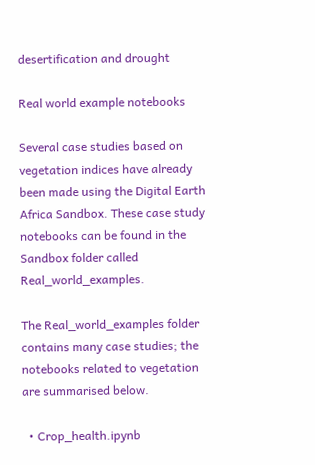desertification and drought

Real world example notebooks

Several case studies based on vegetation indices have already been made using the Digital Earth Africa Sandbox. These case study notebooks can be found in the Sandbox folder called Real_world_examples.

The Real_world_examples folder contains many case studies; the notebooks related to vegetation are summarised below.

  • Crop_health.ipynb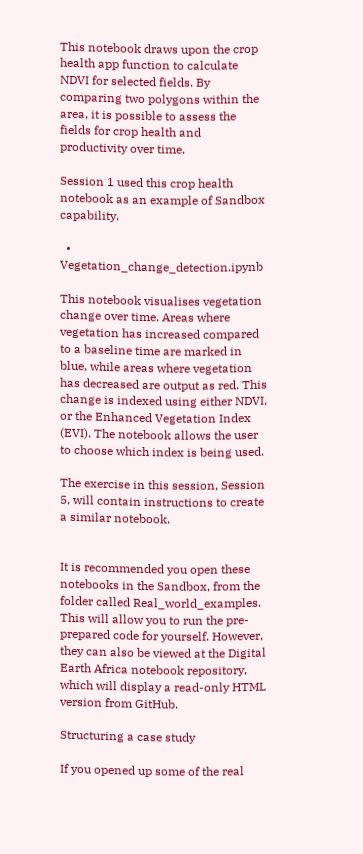This notebook draws upon the crop health app function to calculate NDVI for selected fields. By comparing two polygons within the area, it is possible to assess the fields for crop health and productivity over time.

Session 1 used this crop health notebook as an example of Sandbox capability.

  • Vegetation_change_detection.ipynb

This notebook visualises vegetation change over time. Areas where vegetation has increased compared to a baseline time are marked in blue, while areas where vegetation has decreased are output as red. This change is indexed using either NDVI, or the Enhanced Vegetation Index (EVI). The notebook allows the user to choose which index is being used.

The exercise in this session, Session 5, will contain instructions to create a similar notebook.


It is recommended you open these notebooks in the Sandbox, from the folder called Real_world_examples. This will allow you to run the pre-prepared code for yourself. However, they can also be viewed at the Digital Earth Africa notebook repository, which will display a read-only HTML version from GitHub.

Structuring a case study

If you opened up some of the real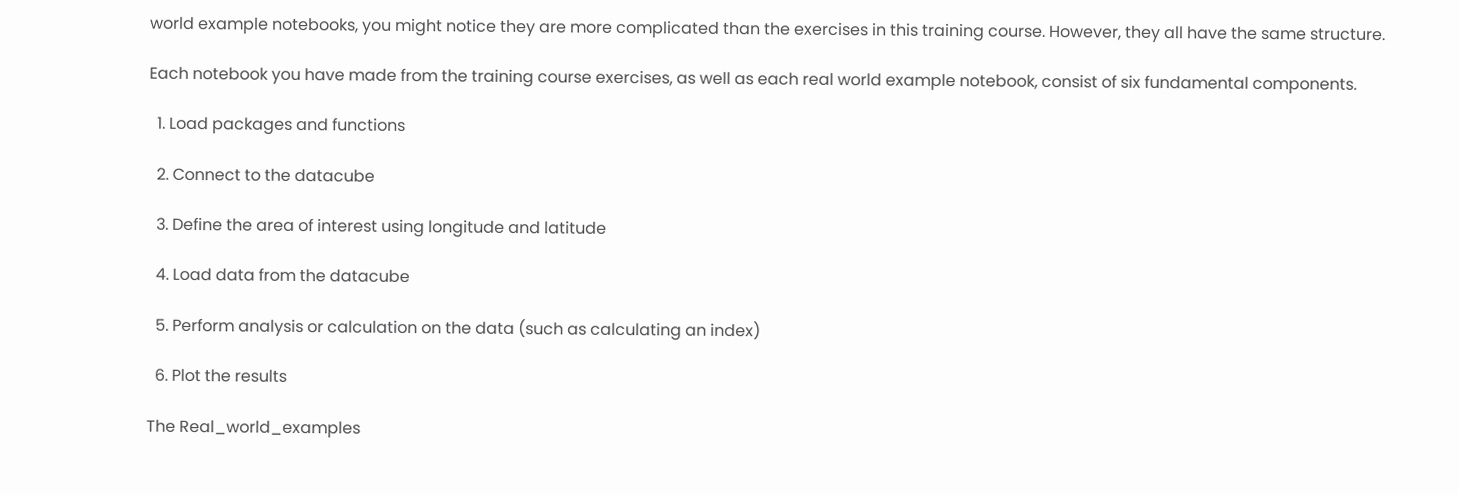world example notebooks, you might notice they are more complicated than the exercises in this training course. However, they all have the same structure.

Each notebook you have made from the training course exercises, as well as each real world example notebook, consist of six fundamental components.

  1. Load packages and functions

  2. Connect to the datacube

  3. Define the area of interest using longitude and latitude

  4. Load data from the datacube

  5. Perform analysis or calculation on the data (such as calculating an index)

  6. Plot the results

The Real_world_examples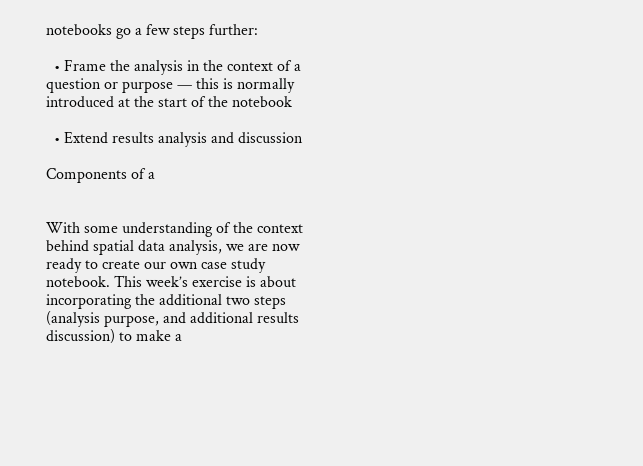notebooks go a few steps further:

  • Frame the analysis in the context of a question or purpose — this is normally introduced at the start of the notebook

  • Extend results analysis and discussion

Components of a


With some understanding of the context behind spatial data analysis, we are now ready to create our own case study notebook. This week’s exercise is about incorporating the additional two steps (analysis purpose, and additional results discussion) to make a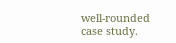well-rounded case study.